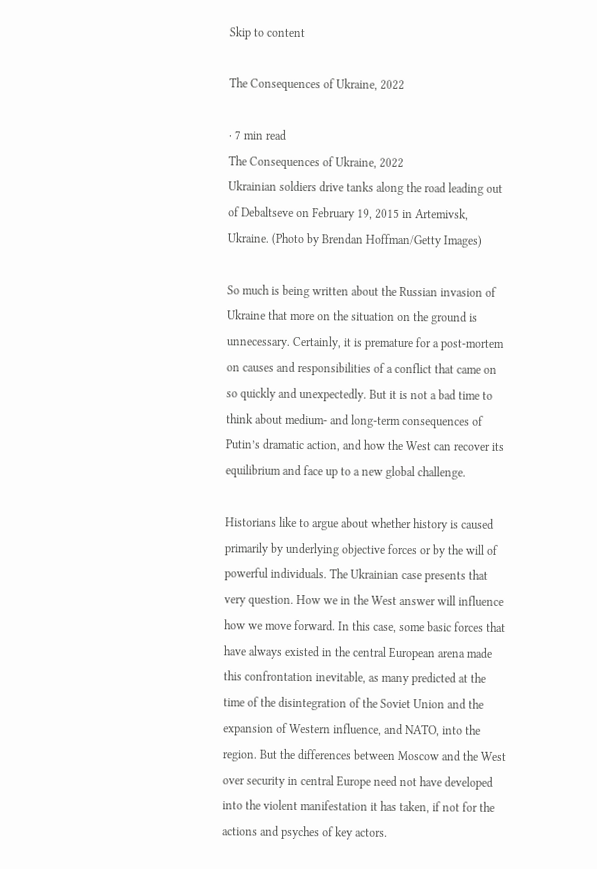Skip to content

The Consequences of Ukraine, 2022

· 7 min read
The Consequences of Ukraine, 2022
Ukrainian soldiers drive tanks along the road leading out of Debaltseve on February 19, 2015 in Artemivsk, Ukraine. (Photo by Brendan Hoffman/Getty Images)

So much is being written about the Russian invasion of Ukraine that more on the situation on the ground is unnecessary. Certainly, it is premature for a post-mortem on causes and responsibilities of a conflict that came on so quickly and unexpectedly. But it is not a bad time to think about medium- and long-term consequences of Putin’s dramatic action, and how the West can recover its equilibrium and face up to a new global challenge.

Historians like to argue about whether history is caused primarily by underlying objective forces or by the will of powerful individuals. The Ukrainian case presents that very question. How we in the West answer will influence how we move forward. In this case, some basic forces that have always existed in the central European arena made this confrontation inevitable, as many predicted at the time of the disintegration of the Soviet Union and the expansion of Western influence, and NATO, into the region. But the differences between Moscow and the West over security in central Europe need not have developed into the violent manifestation it has taken, if not for the actions and psyches of key actors.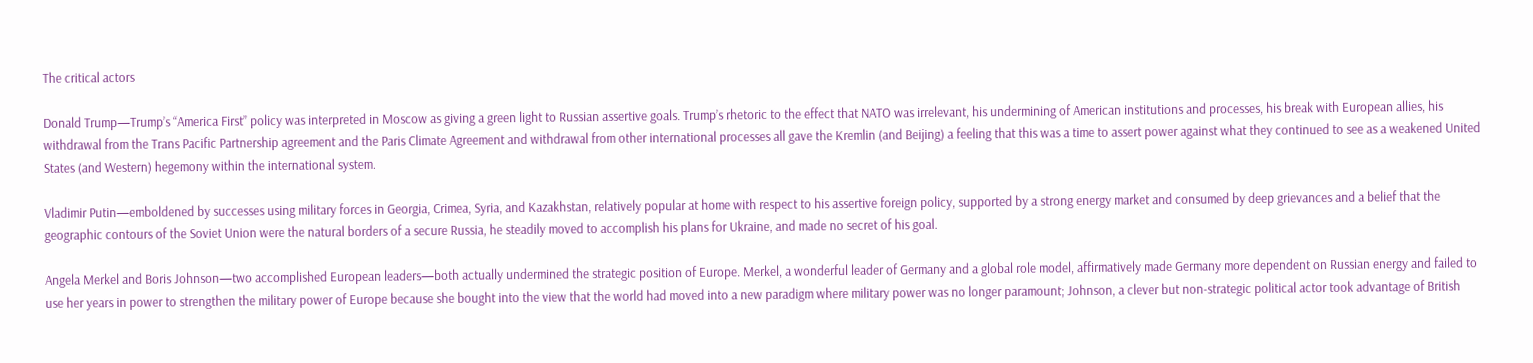The critical actors

Donald Trump—Trump’s “America First” policy was interpreted in Moscow as giving a green light to Russian assertive goals. Trump’s rhetoric to the effect that NATO was irrelevant, his undermining of American institutions and processes, his break with European allies, his withdrawal from the Trans Pacific Partnership agreement and the Paris Climate Agreement and withdrawal from other international processes all gave the Kremlin (and Beijing) a feeling that this was a time to assert power against what they continued to see as a weakened United States (and Western) hegemony within the international system.

Vladimir Putin—emboldened by successes using military forces in Georgia, Crimea, Syria, and Kazakhstan, relatively popular at home with respect to his assertive foreign policy, supported by a strong energy market and consumed by deep grievances and a belief that the geographic contours of the Soviet Union were the natural borders of a secure Russia, he steadily moved to accomplish his plans for Ukraine, and made no secret of his goal.

Angela Merkel and Boris Johnson—two accomplished European leaders—both actually undermined the strategic position of Europe. Merkel, a wonderful leader of Germany and a global role model, affirmatively made Germany more dependent on Russian energy and failed to use her years in power to strengthen the military power of Europe because she bought into the view that the world had moved into a new paradigm where military power was no longer paramount; Johnson, a clever but non-strategic political actor took advantage of British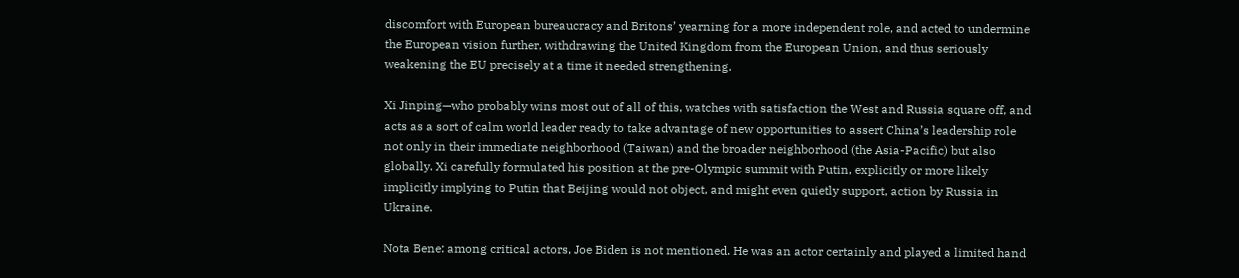discomfort with European bureaucracy and Britons’ yearning for a more independent role, and acted to undermine the European vision further, withdrawing the United Kingdom from the European Union, and thus seriously weakening the EU precisely at a time it needed strengthening.

Xi Jinping—who probably wins most out of all of this, watches with satisfaction the West and Russia square off, and acts as a sort of calm world leader ready to take advantage of new opportunities to assert China’s leadership role not only in their immediate neighborhood (Taiwan) and the broader neighborhood (the Asia-Pacific) but also globally. Xi carefully formulated his position at the pre-Olympic summit with Putin, explicitly or more likely implicitly implying to Putin that Beijing would not object, and might even quietly support, action by Russia in Ukraine.

Nota Bene: among critical actors, Joe Biden is not mentioned. He was an actor certainly and played a limited hand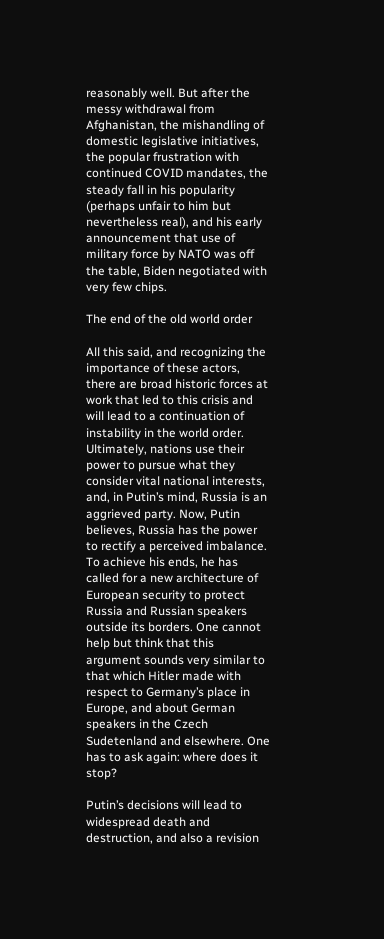reasonably well. But after the messy withdrawal from Afghanistan, the mishandling of domestic legislative initiatives, the popular frustration with continued COVID mandates, the steady fall in his popularity (perhaps unfair to him but nevertheless real), and his early announcement that use of military force by NATO was off the table, Biden negotiated with very few chips.

The end of the old world order

All this said, and recognizing the importance of these actors, there are broad historic forces at work that led to this crisis and will lead to a continuation of instability in the world order. Ultimately, nations use their power to pursue what they consider vital national interests, and, in Putin’s mind, Russia is an aggrieved party. Now, Putin believes, Russia has the power to rectify a perceived imbalance. To achieve his ends, he has called for a new architecture of European security to protect Russia and Russian speakers outside its borders. One cannot help but think that this argument sounds very similar to that which Hitler made with respect to Germany’s place in Europe, and about German speakers in the Czech Sudetenland and elsewhere. One has to ask again: where does it stop?

Putin’s decisions will lead to widespread death and destruction, and also a revision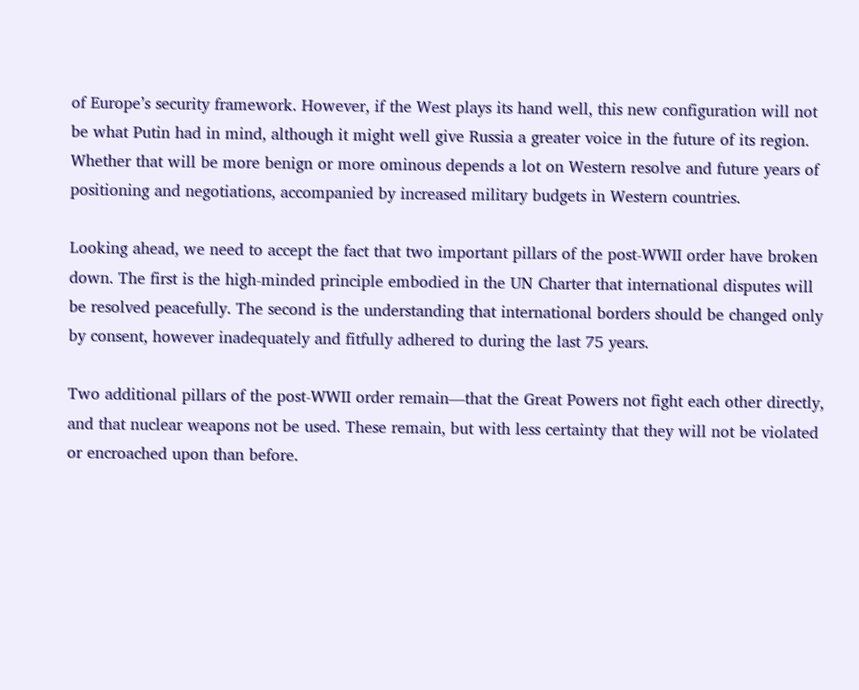of Europe’s security framework. However, if the West plays its hand well, this new configuration will not be what Putin had in mind, although it might well give Russia a greater voice in the future of its region. Whether that will be more benign or more ominous depends a lot on Western resolve and future years of positioning and negotiations, accompanied by increased military budgets in Western countries.

Looking ahead, we need to accept the fact that two important pillars of the post-WWII order have broken down. The first is the high-minded principle embodied in the UN Charter that international disputes will be resolved peacefully. The second is the understanding that international borders should be changed only by consent, however inadequately and fitfully adhered to during the last 75 years.

Two additional pillars of the post-WWII order remain—that the Great Powers not fight each other directly, and that nuclear weapons not be used. These remain, but with less certainty that they will not be violated or encroached upon than before.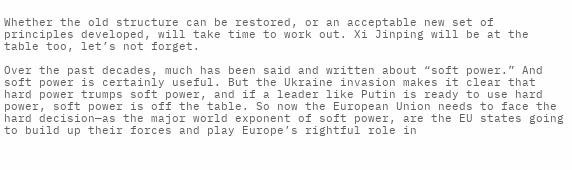Whether the old structure can be restored, or an acceptable new set of principles developed, will take time to work out. Xi Jinping will be at the table too, let’s not forget.

Over the past decades, much has been said and written about “soft power.” And soft power is certainly useful. But the Ukraine invasion makes it clear that hard power trumps soft power, and if a leader like Putin is ready to use hard power, soft power is off the table. So now the European Union needs to face the hard decision—as the major world exponent of soft power, are the EU states going to build up their forces and play Europe’s rightful role in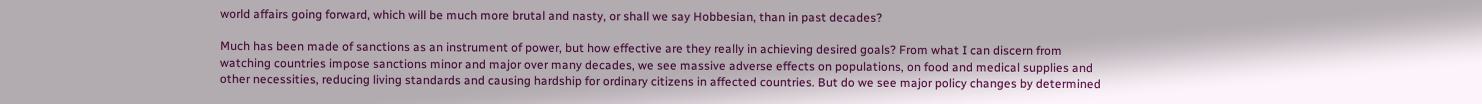world affairs going forward, which will be much more brutal and nasty, or shall we say Hobbesian, than in past decades?

Much has been made of sanctions as an instrument of power, but how effective are they really in achieving desired goals? From what I can discern from watching countries impose sanctions minor and major over many decades, we see massive adverse effects on populations, on food and medical supplies and other necessities, reducing living standards and causing hardship for ordinary citizens in affected countries. But do we see major policy changes by determined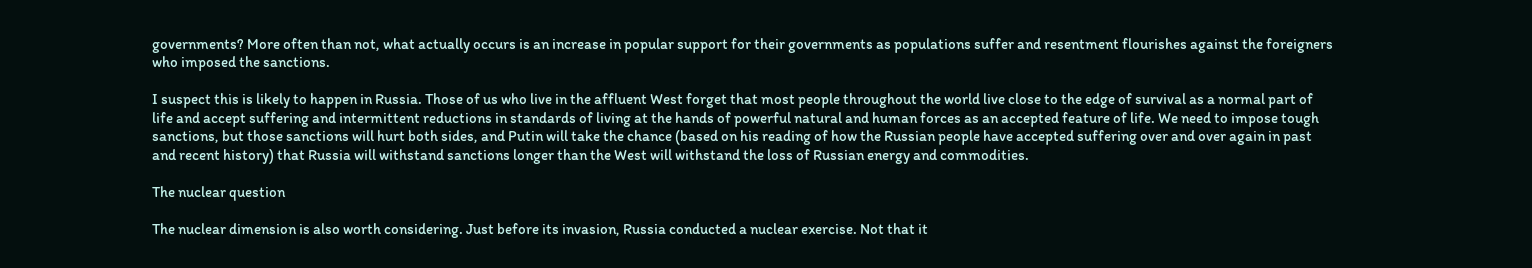governments? More often than not, what actually occurs is an increase in popular support for their governments as populations suffer and resentment flourishes against the foreigners who imposed the sanctions.

I suspect this is likely to happen in Russia. Those of us who live in the affluent West forget that most people throughout the world live close to the edge of survival as a normal part of life and accept suffering and intermittent reductions in standards of living at the hands of powerful natural and human forces as an accepted feature of life. We need to impose tough sanctions, but those sanctions will hurt both sides, and Putin will take the chance (based on his reading of how the Russian people have accepted suffering over and over again in past and recent history) that Russia will withstand sanctions longer than the West will withstand the loss of Russian energy and commodities.

The nuclear question

The nuclear dimension is also worth considering. Just before its invasion, Russia conducted a nuclear exercise. Not that it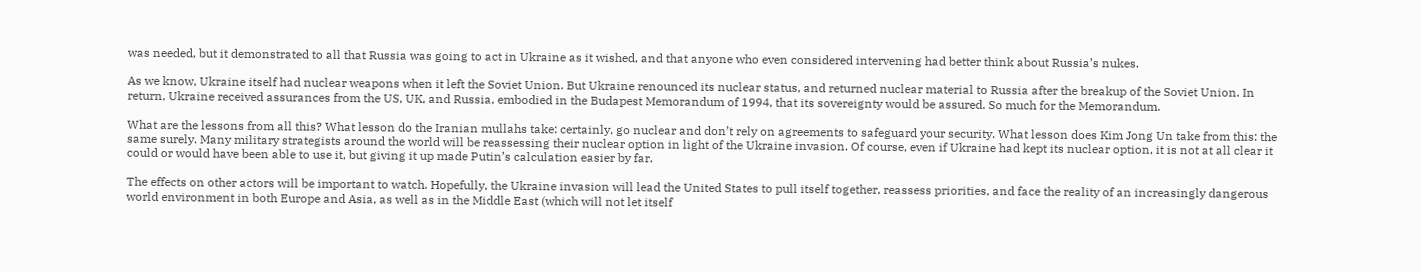was needed, but it demonstrated to all that Russia was going to act in Ukraine as it wished, and that anyone who even considered intervening had better think about Russia’s nukes.

As we know, Ukraine itself had nuclear weapons when it left the Soviet Union. But Ukraine renounced its nuclear status, and returned nuclear material to Russia after the breakup of the Soviet Union. In return, Ukraine received assurances from the US, UK, and Russia, embodied in the Budapest Memorandum of 1994, that its sovereignty would be assured. So much for the Memorandum.

What are the lessons from all this? What lesson do the Iranian mullahs take: certainly, go nuclear and don’t rely on agreements to safeguard your security. What lesson does Kim Jong Un take from this: the same surely. Many military strategists around the world will be reassessing their nuclear option in light of the Ukraine invasion. Of course, even if Ukraine had kept its nuclear option, it is not at all clear it could or would have been able to use it, but giving it up made Putin’s calculation easier by far.

The effects on other actors will be important to watch. Hopefully, the Ukraine invasion will lead the United States to pull itself together, reassess priorities, and face the reality of an increasingly dangerous world environment in both Europe and Asia, as well as in the Middle East (which will not let itself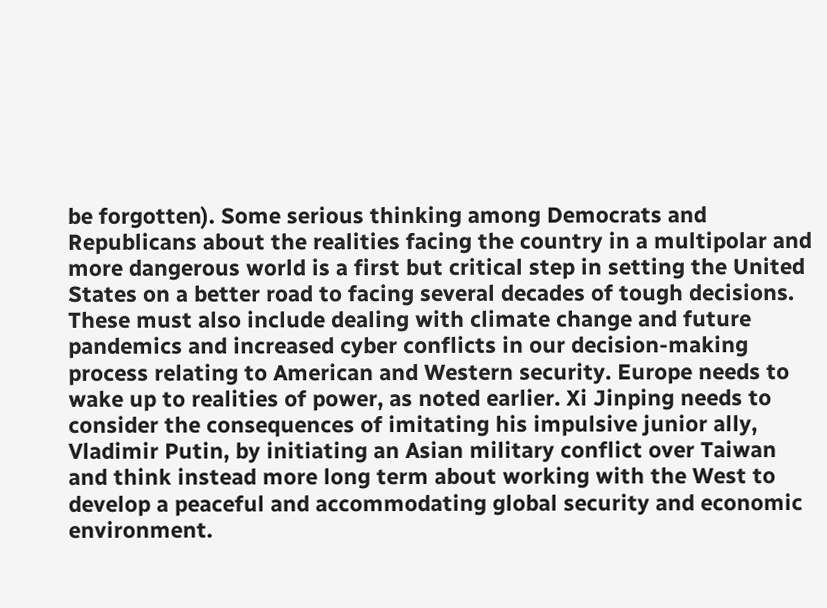be forgotten). Some serious thinking among Democrats and Republicans about the realities facing the country in a multipolar and more dangerous world is a first but critical step in setting the United States on a better road to facing several decades of tough decisions. These must also include dealing with climate change and future pandemics and increased cyber conflicts in our decision-making process relating to American and Western security. Europe needs to wake up to realities of power, as noted earlier. Xi Jinping needs to consider the consequences of imitating his impulsive junior ally, Vladimir Putin, by initiating an Asian military conflict over Taiwan and think instead more long term about working with the West to develop a peaceful and accommodating global security and economic environment.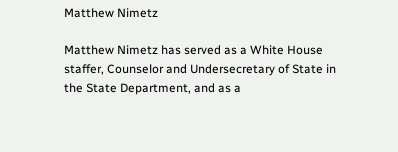Matthew Nimetz

Matthew Nimetz has served as a White House staffer, Counselor and Undersecretary of State in the State Department, and as a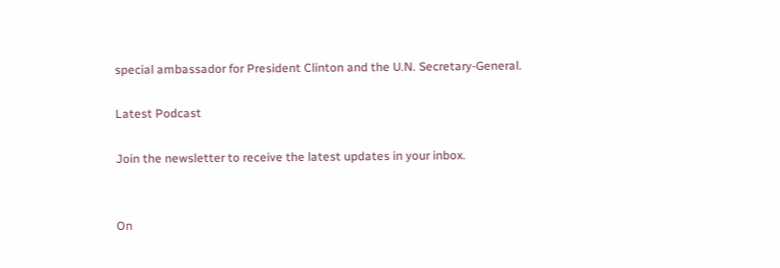special ambassador for President Clinton and the U.N. Secretary-General.

Latest Podcast

Join the newsletter to receive the latest updates in your inbox.


On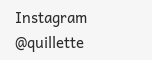Instagram @quillette